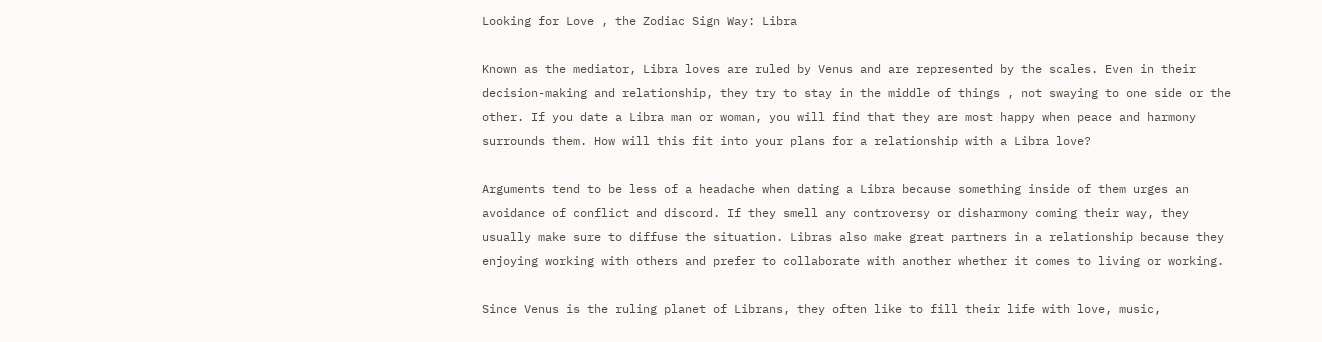Looking for Love , the Zodiac Sign Way: Libra

Known as the mediator, Libra loves are ruled by Venus and are represented by the scales. Even in their decision-making and relationship, they try to stay in the middle of things , not swaying to one side or the other. If you date a Libra man or woman, you will find that they are most happy when peace and harmony surrounds them. How will this fit into your plans for a relationship with a Libra love?

Arguments tend to be less of a headache when dating a Libra because something inside of them urges an avoidance of conflict and discord. If they smell any controversy or disharmony coming their way, they usually make sure to diffuse the situation. Libras also make great partners in a relationship because they enjoying working with others and prefer to collaborate with another whether it comes to living or working.

Since Venus is the ruling planet of Librans, they often like to fill their life with love, music,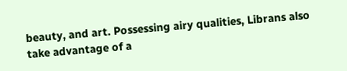beauty, and art. Possessing airy qualities, Librans also take advantage of a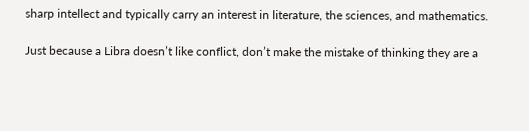sharp intellect and typically carry an interest in literature, the sciences, and mathematics.

Just because a Libra doesn’t like conflict, don’t make the mistake of thinking they are a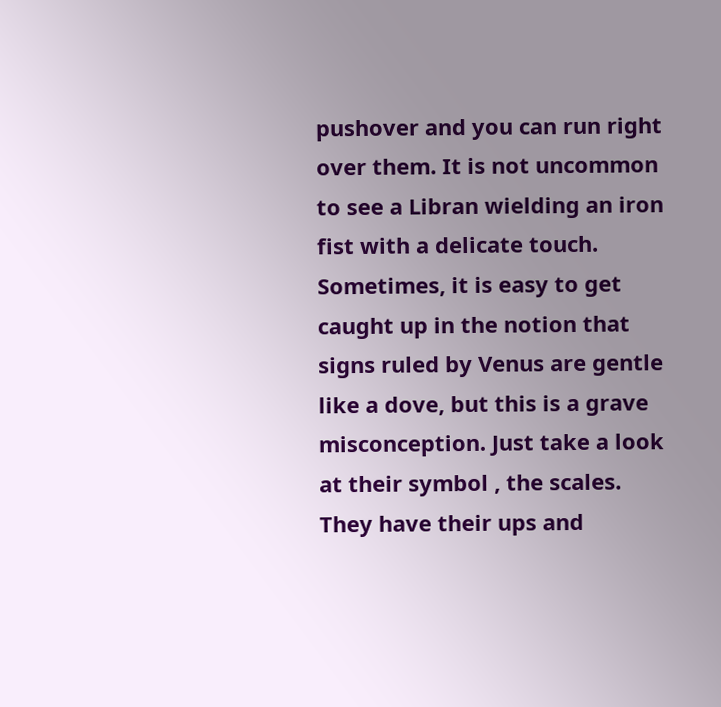pushover and you can run right over them. It is not uncommon to see a Libran wielding an iron fist with a delicate touch. Sometimes, it is easy to get caught up in the notion that signs ruled by Venus are gentle like a dove, but this is a grave misconception. Just take a look at their symbol , the scales. They have their ups and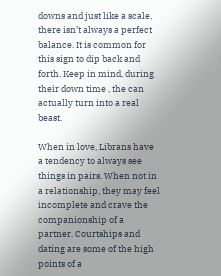downs and just like a scale, there isn’t always a perfect balance. It is common for this sign to dip back and forth. Keep in mind, during their down time , the can actually turn into a real beast.

When in love, Librans have a tendency to always see things in pairs. When not in a relationship, they may feel incomplete and crave the companionship of a partner. Courtships and dating are some of the high points of a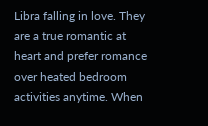Libra falling in love. They are a true romantic at heart and prefer romance over heated bedroom activities anytime. When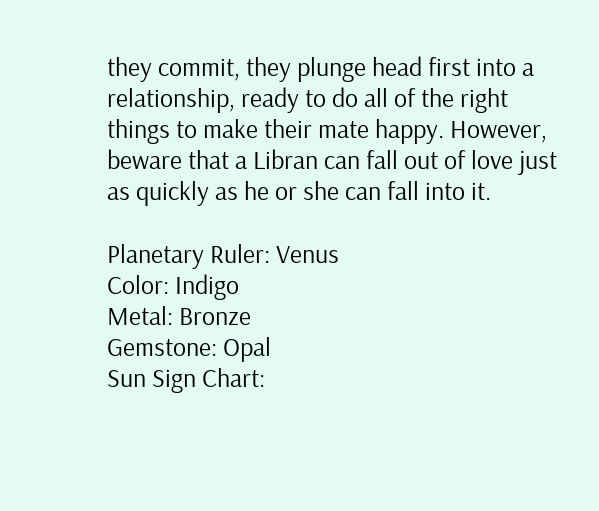they commit, they plunge head first into a relationship, ready to do all of the right things to make their mate happy. However, beware that a Libran can fall out of love just as quickly as he or she can fall into it.

Planetary Ruler: Venus
Color: Indigo
Metal: Bronze
Gemstone: Opal
Sun Sign Chart: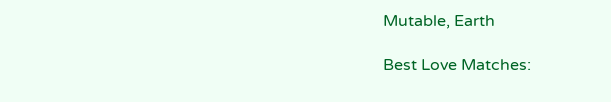Mutable, Earth

Best Love Matches: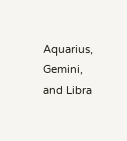Aquarius, Gemini, and Libra